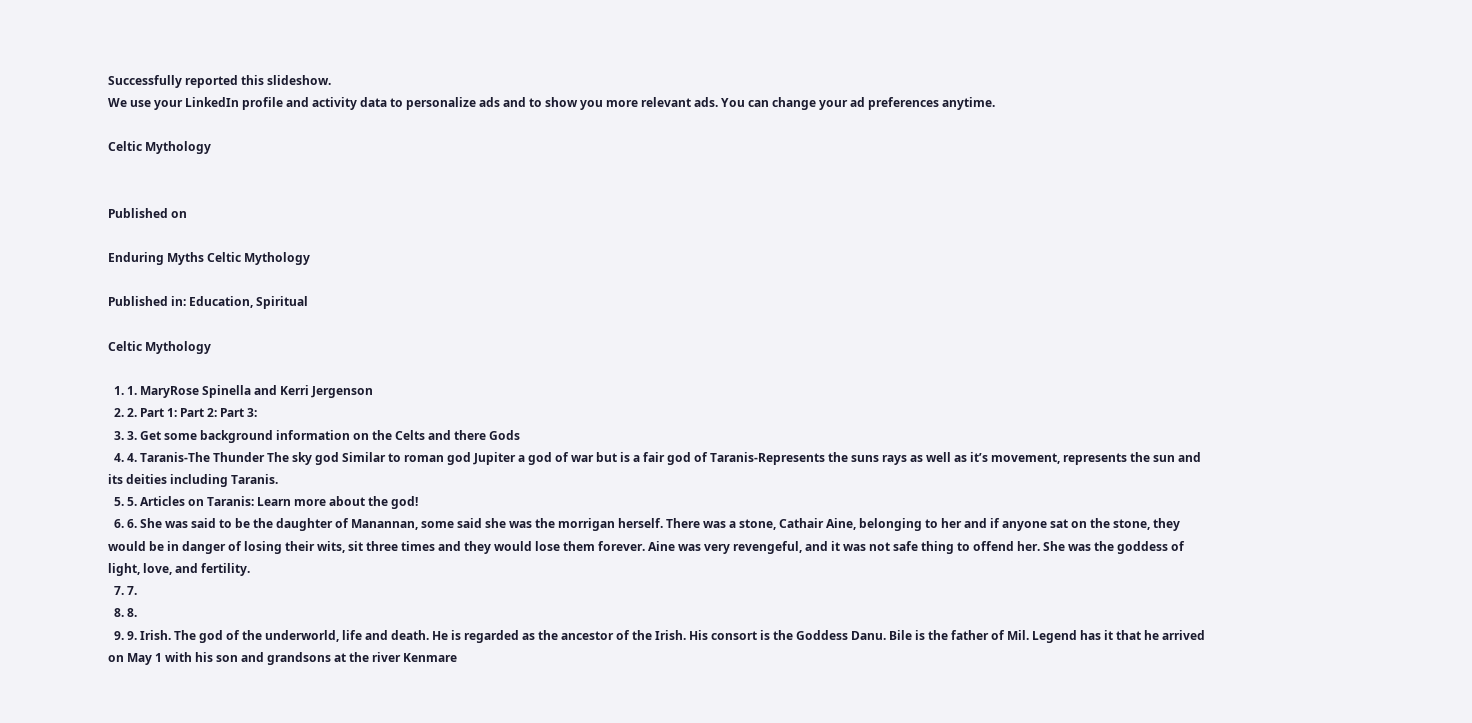Successfully reported this slideshow.
We use your LinkedIn profile and activity data to personalize ads and to show you more relevant ads. You can change your ad preferences anytime.

Celtic Mythology


Published on

Enduring Myths Celtic Mythology

Published in: Education, Spiritual

Celtic Mythology

  1. 1. MaryRose Spinella and Kerri Jergenson
  2. 2. Part 1: Part 2: Part 3:
  3. 3. Get some background information on the Celts and there Gods
  4. 4. Taranis-The Thunder The sky god Similar to roman god Jupiter a god of war but is a fair god of Taranis-Represents the suns rays as well as it’s movement, represents the sun and its deities including Taranis.
  5. 5. Articles on Taranis: Learn more about the god!
  6. 6. She was said to be the daughter of Manannan, some said she was the morrigan herself. There was a stone, Cathair Aine, belonging to her and if anyone sat on the stone, they would be in danger of losing their wits, sit three times and they would lose them forever. Aine was very revengeful, and it was not safe thing to offend her. She was the goddess of light, love, and fertility.
  7. 7.
  8. 8.
  9. 9. Irish. The god of the underworld, life and death. He is regarded as the ancestor of the Irish. His consort is the Goddess Danu. Bile is the father of Mil. Legend has it that he arrived on May 1 with his son and grandsons at the river Kenmare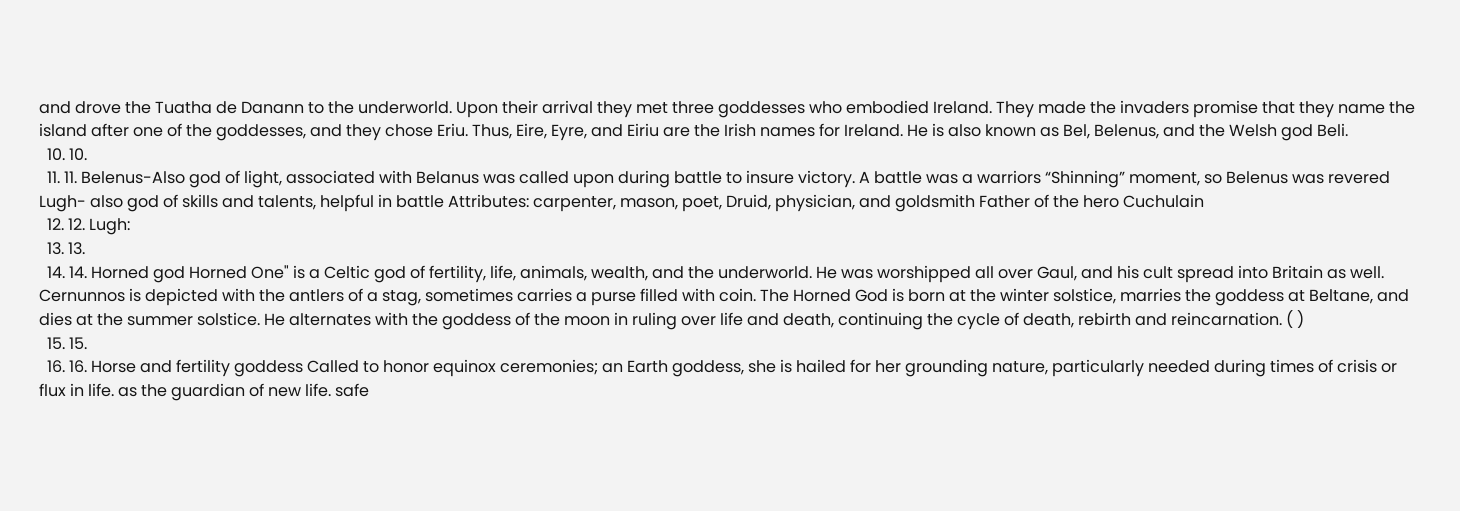and drove the Tuatha de Danann to the underworld. Upon their arrival they met three goddesses who embodied Ireland. They made the invaders promise that they name the island after one of the goddesses, and they chose Eriu. Thus, Eire, Eyre, and Eiriu are the Irish names for Ireland. He is also known as Bel, Belenus, and the Welsh god Beli.
  10. 10.
  11. 11. Belenus-Also god of light, associated with Belanus was called upon during battle to insure victory. A battle was a warriors “Shinning” moment, so Belenus was revered Lugh- also god of skills and talents, helpful in battle Attributes: carpenter, mason, poet, Druid, physician, and goldsmith Father of the hero Cuchulain
  12. 12. Lugh:
  13. 13.
  14. 14. Horned god Horned One" is a Celtic god of fertility, life, animals, wealth, and the underworld. He was worshipped all over Gaul, and his cult spread into Britain as well. Cernunnos is depicted with the antlers of a stag, sometimes carries a purse filled with coin. The Horned God is born at the winter solstice, marries the goddess at Beltane, and dies at the summer solstice. He alternates with the goddess of the moon in ruling over life and death, continuing the cycle of death, rebirth and reincarnation. ( )
  15. 15.
  16. 16. Horse and fertility goddess Called to honor equinox ceremonies; an Earth goddess, she is hailed for her grounding nature, particularly needed during times of crisis or flux in life. as the guardian of new life. safe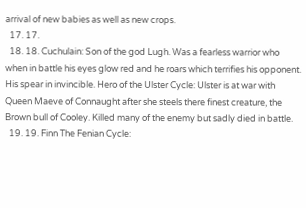arrival of new babies as well as new crops.
  17. 17.
  18. 18. Cuchulain: Son of the god Lugh. Was a fearless warrior who when in battle his eyes glow red and he roars which terrifies his opponent. His spear in invincible. Hero of the Ulster Cycle: Ulster is at war with Queen Maeve of Connaught after she steels there finest creature, the Brown bull of Cooley. Killed many of the enemy but sadly died in battle.
  19. 19. Finn The Fenian Cycle: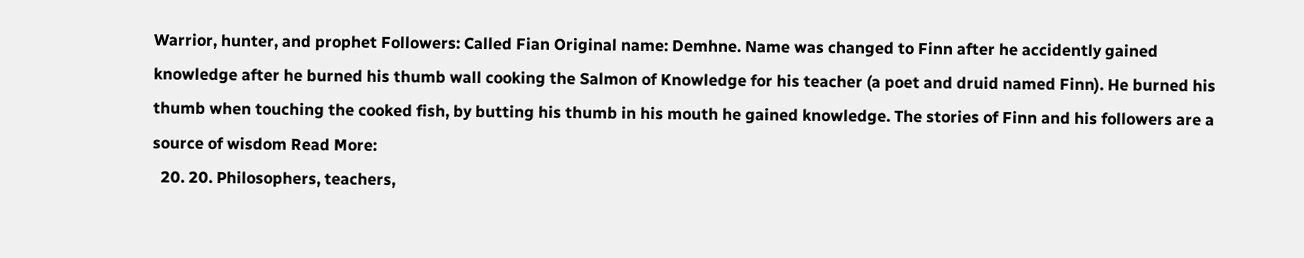Warrior, hunter, and prophet Followers: Called Fian Original name: Demhne. Name was changed to Finn after he accidently gained knowledge after he burned his thumb wall cooking the Salmon of Knowledge for his teacher (a poet and druid named Finn). He burned his thumb when touching the cooked fish, by butting his thumb in his mouth he gained knowledge. The stories of Finn and his followers are a source of wisdom Read More:
  20. 20. Philosophers, teachers,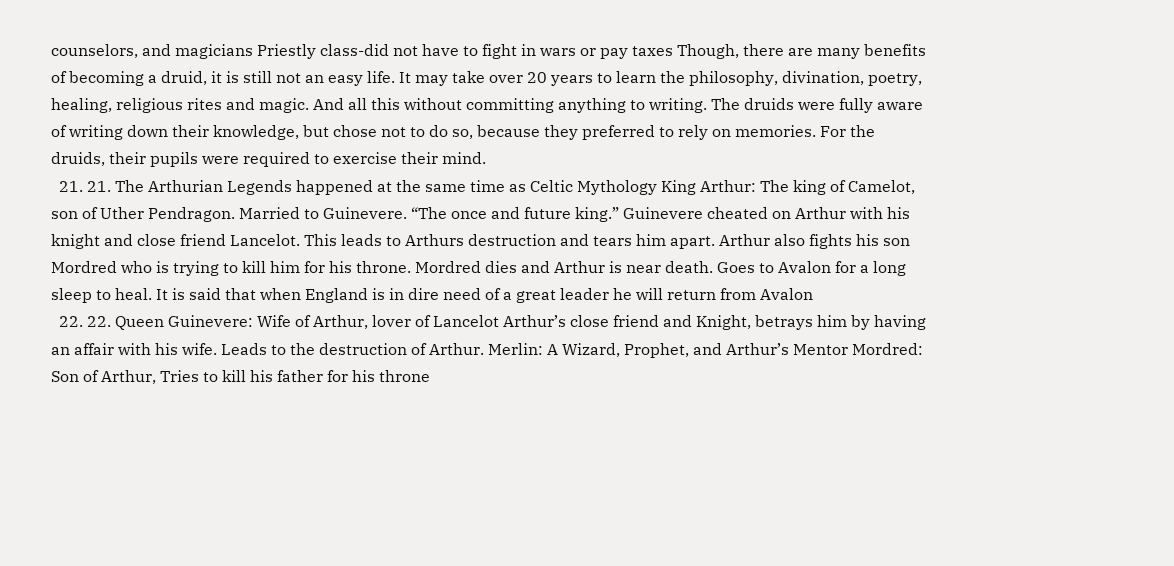counselors, and magicians Priestly class-did not have to fight in wars or pay taxes Though, there are many benefits of becoming a druid, it is still not an easy life. It may take over 20 years to learn the philosophy, divination, poetry, healing, religious rites and magic. And all this without committing anything to writing. The druids were fully aware of writing down their knowledge, but chose not to do so, because they preferred to rely on memories. For the druids, their pupils were required to exercise their mind.
  21. 21. The Arthurian Legends happened at the same time as Celtic Mythology King Arthur: The king of Camelot, son of Uther Pendragon. Married to Guinevere. “The once and future king.” Guinevere cheated on Arthur with his knight and close friend Lancelot. This leads to Arthurs destruction and tears him apart. Arthur also fights his son Mordred who is trying to kill him for his throne. Mordred dies and Arthur is near death. Goes to Avalon for a long sleep to heal. It is said that when England is in dire need of a great leader he will return from Avalon
  22. 22. Queen Guinevere: Wife of Arthur, lover of Lancelot Arthur’s close friend and Knight, betrays him by having an affair with his wife. Leads to the destruction of Arthur. Merlin: A Wizard, Prophet, and Arthur’s Mentor Mordred: Son of Arthur, Tries to kill his father for his throne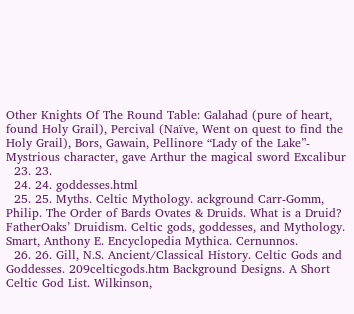Other Knights Of The Round Table: Galahad (pure of heart, found Holy Grail), Percival (Naïve, Went on quest to find the Holy Grail), Bors, Gawain, Pellinore “Lady of the Lake”- Mystrious character, gave Arthur the magical sword Excalibur
  23. 23.
  24. 24. goddesses.html
  25. 25. Myths. Celtic Mythology. ackground Carr-Gomm, Philip. The Order of Bards Ovates & Druids. What is a Druid? FatherOaks’ Druidism. Celtic gods, goddesses, and Mythology. Smart, Anthony E. Encyclopedia Mythica. Cernunnos.
  26. 26. Gill, N.S. Ancient/Classical History. Celtic Gods and Goddesses. 209celticgods.htm Background Designs. A Short Celtic God List. Wilkinson,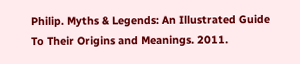Philip. Myths & Legends: An Illustrated Guide To Their Origins and Meanings. 2011.